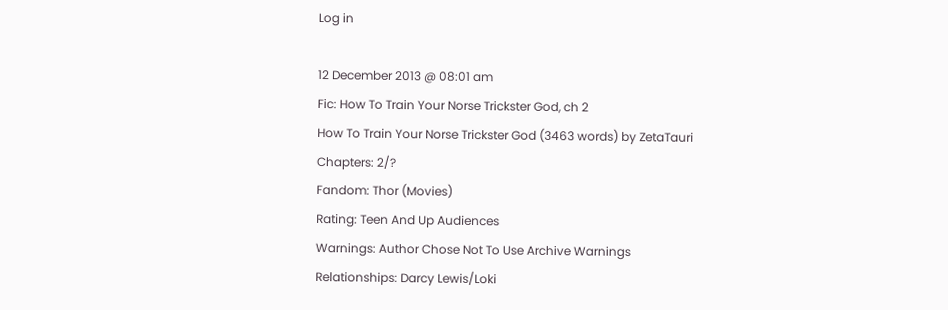Log in

12 December 2013 @ 08:01 am
Fic: How To Train Your Norse Trickster God, ch 2
How To Train Your Norse Trickster God (3463 words) by ZetaTauri
Chapters: 2/?
Fandom: Thor (Movies)
Rating: Teen And Up Audiences
Warnings: Author Chose Not To Use Archive Warnings
Relationships: Darcy Lewis/Loki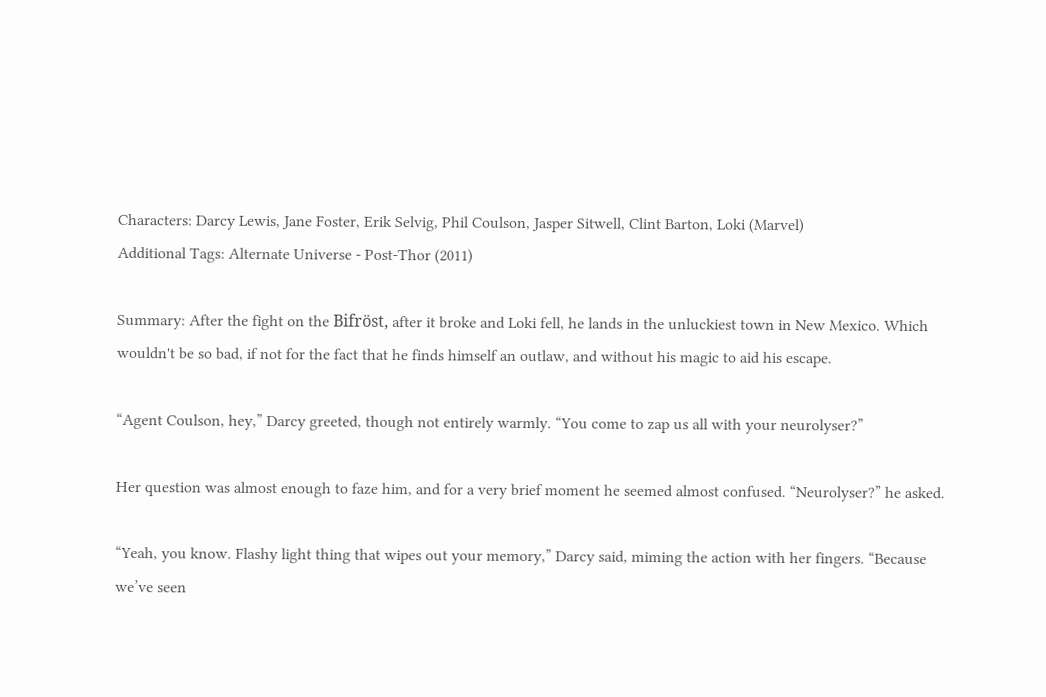Characters: Darcy Lewis, Jane Foster, Erik Selvig, Phil Coulson, Jasper Sitwell, Clint Barton, Loki (Marvel)
Additional Tags: Alternate Universe - Post-Thor (2011)

Summary: After the fight on the Bifröst, after it broke and Loki fell, he lands in the unluckiest town in New Mexico. Which wouldn't be so bad, if not for the fact that he finds himself an outlaw, and without his magic to aid his escape.

“Agent Coulson, hey,” Darcy greeted, though not entirely warmly. “You come to zap us all with your neurolyser?”

Her question was almost enough to faze him, and for a very brief moment he seemed almost confused. “Neurolyser?” he asked.

“Yeah, you know. Flashy light thing that wipes out your memory,” Darcy said, miming the action with her fingers. “Because we’ve seen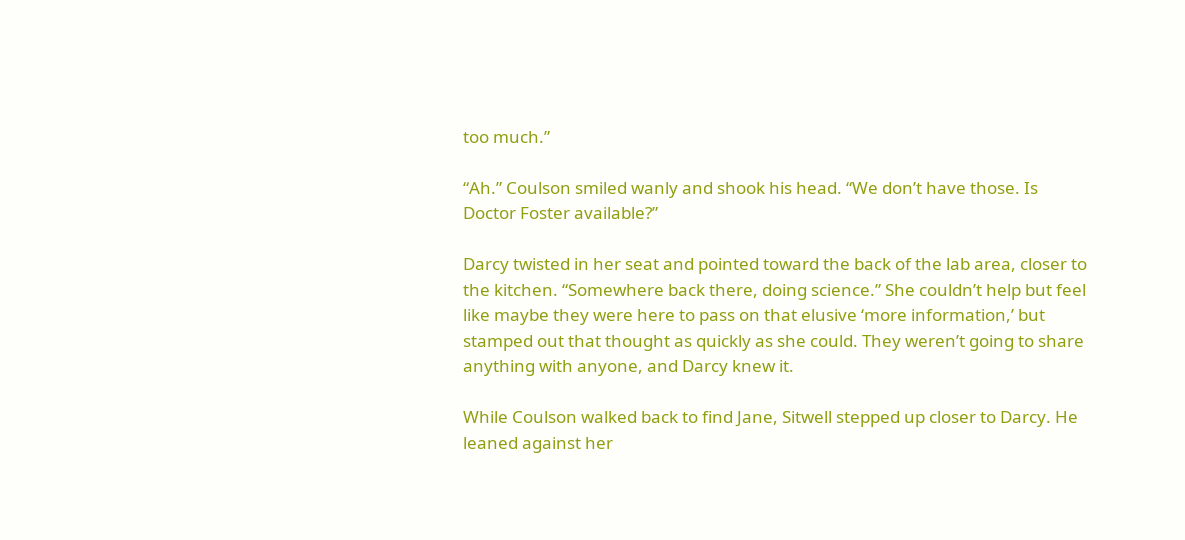too much.”

“Ah.” Coulson smiled wanly and shook his head. “We don’t have those. Is Doctor Foster available?”

Darcy twisted in her seat and pointed toward the back of the lab area, closer to the kitchen. “Somewhere back there, doing science.” She couldn’t help but feel like maybe they were here to pass on that elusive ‘more information,’ but stamped out that thought as quickly as she could. They weren’t going to share anything with anyone, and Darcy knew it.

While Coulson walked back to find Jane, Sitwell stepped up closer to Darcy. He leaned against her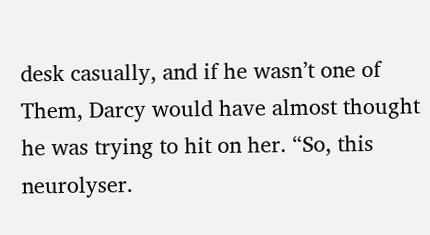desk casually, and if he wasn’t one of Them, Darcy would have almost thought he was trying to hit on her. “So, this neurolyser.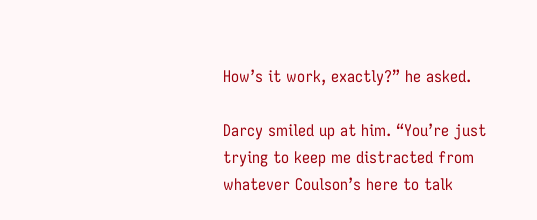How’s it work, exactly?” he asked.

Darcy smiled up at him. “You’re just trying to keep me distracted from whatever Coulson’s here to talk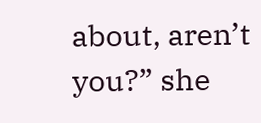about, aren’t you?” she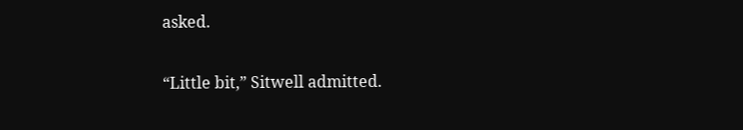asked.

“Little bit,” Sitwell admitted.